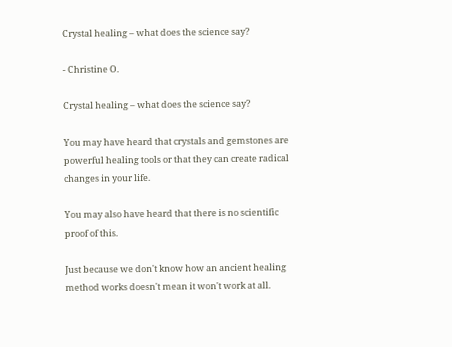Crystal healing – what does the science say?

- Christine O.

Crystal healing – what does the science say?

You may have heard that crystals and gemstones are powerful healing tools or that they can create radical changes in your life.

You may also have heard that there is no scientific proof of this.

Just because we don't know how an ancient healing method works doesn't mean it won't work at all.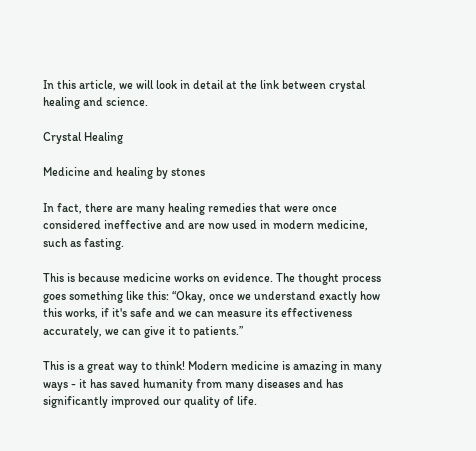In this article, we will look in detail at the link between crystal healing and science.

Crystal Healing

Medicine and healing by stones

In fact, there are many healing remedies that were once considered ineffective and are now used in modern medicine, such as fasting.

This is because medicine works on evidence. The thought process goes something like this: “Okay, once we understand exactly how this works, if it's safe and we can measure its effectiveness accurately, we can give it to patients.”

This is a great way to think! Modern medicine is amazing in many ways - it has saved humanity from many diseases and has significantly improved our quality of life.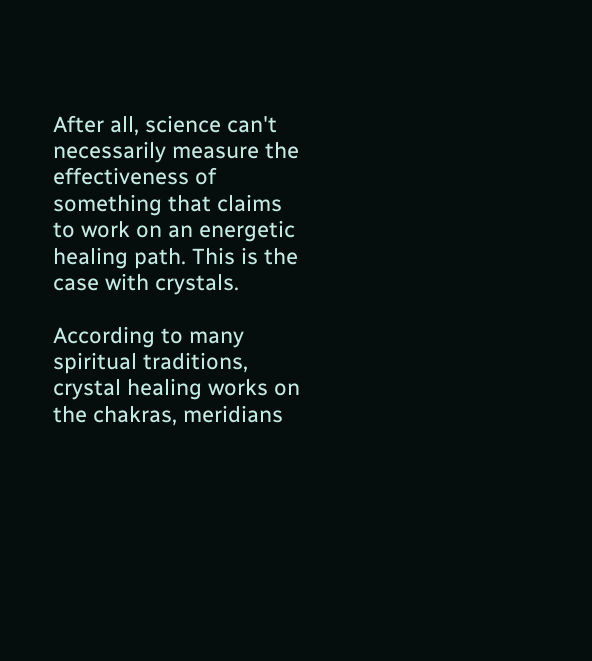After all, science can't necessarily measure the effectiveness of something that claims to work on an energetic healing path. This is the case with crystals.

According to many spiritual traditions, crystal healing works on the chakras, meridians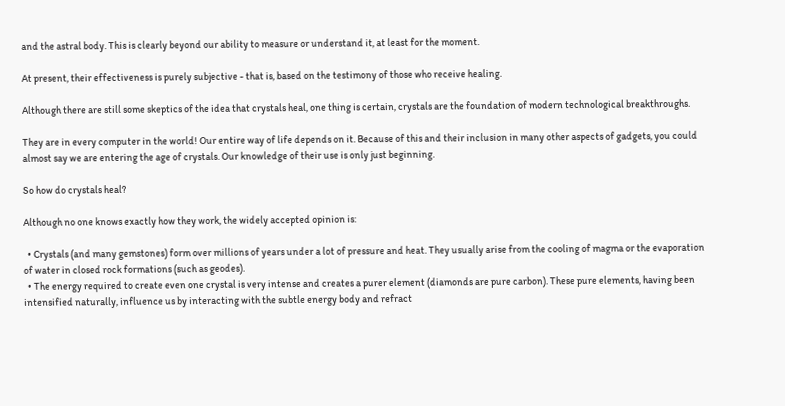and the astral body. This is clearly beyond our ability to measure or understand it, at least for the moment.

At present, their effectiveness is purely subjective - that is, based on the testimony of those who receive healing.

Although there are still some skeptics of the idea that crystals heal, one thing is certain, crystals are the foundation of modern technological breakthroughs.

They are in every computer in the world! Our entire way of life depends on it. Because of this and their inclusion in many other aspects of gadgets, you could almost say we are entering the age of crystals. Our knowledge of their use is only just beginning.

So how do crystals heal?

Although no one knows exactly how they work, the widely accepted opinion is:

  • Crystals (and many gemstones) form over millions of years under a lot of pressure and heat. They usually arise from the cooling of magma or the evaporation of water in closed rock formations (such as geodes).
  • The energy required to create even one crystal is very intense and creates a purer element (diamonds are pure carbon). These pure elements, having been intensified naturally, influence us by interacting with the subtle energy body and refract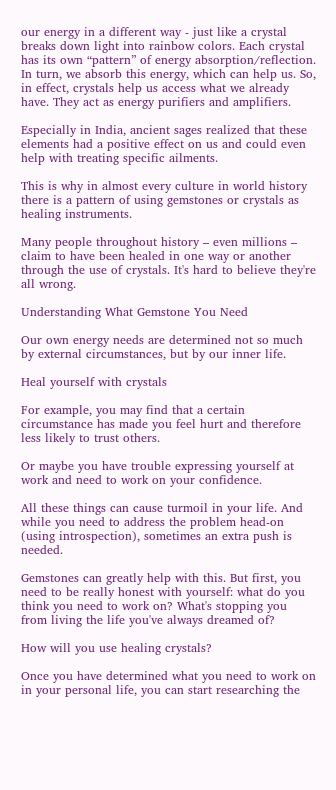our energy in a different way - just like a crystal breaks down light into rainbow colors. Each crystal has its own “pattern” of energy absorption/reflection. In turn, we absorb this energy, which can help us. So, in effect, crystals help us access what we already have. They act as energy purifiers and amplifiers.

Especially in India, ancient sages realized that these elements had a positive effect on us and could even help with treating specific ailments.

This is why in almost every culture in world history there is a pattern of using gemstones or crystals as healing instruments.

Many people throughout history – even millions – claim to have been healed in one way or another through the use of crystals. It's hard to believe they're all wrong.

Understanding What Gemstone You Need

Our own energy needs are determined not so much by external circumstances, but by our inner life.

Heal yourself with crystals

For example, you may find that a certain circumstance has made you feel hurt and therefore less likely to trust others.

Or maybe you have trouble expressing yourself at work and need to work on your confidence.

All these things can cause turmoil in your life. And while you need to address the problem head-on (using introspection), sometimes an extra push is needed.

Gemstones can greatly help with this. But first, you need to be really honest with yourself: what do you think you need to work on? What's stopping you from living the life you've always dreamed of?

How will you use healing crystals?

Once you have determined what you need to work on in your personal life, you can start researching the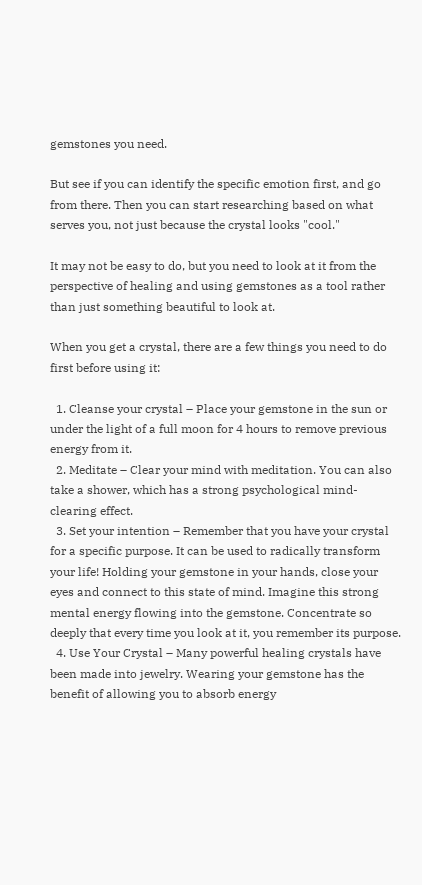gemstones you need.

But see if you can identify the specific emotion first, and go from there. Then you can start researching based on what serves you, not just because the crystal looks "cool."

It may not be easy to do, but you need to look at it from the perspective of healing and using gemstones as a tool rather than just something beautiful to look at.

When you get a crystal, there are a few things you need to do first before using it:

  1. Cleanse your crystal – Place your gemstone in the sun or under the light of a full moon for 4 hours to remove previous energy from it.
  2. Meditate – Clear your mind with meditation. You can also take a shower, which has a strong psychological mind-clearing effect.
  3. Set your intention – Remember that you have your crystal for a specific purpose. It can be used to radically transform your life! Holding your gemstone in your hands, close your eyes and connect to this state of mind. Imagine this strong mental energy flowing into the gemstone. Concentrate so deeply that every time you look at it, you remember its purpose.
  4. Use Your Crystal – Many powerful healing crystals have been made into jewelry. Wearing your gemstone has the benefit of allowing you to absorb energy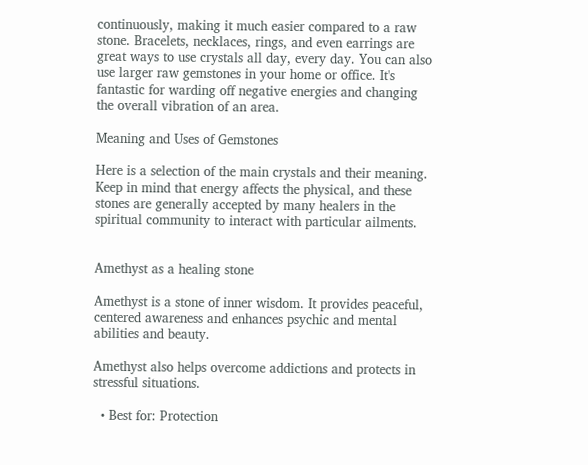continuously, making it much easier compared to a raw stone. Bracelets, necklaces, rings, and even earrings are great ways to use crystals all day, every day. You can also use larger raw gemstones in your home or office. It's fantastic for warding off negative energies and changing the overall vibration of an area.

Meaning and Uses of Gemstones

Here is a selection of the main crystals and their meaning. Keep in mind that energy affects the physical, and these stones are generally accepted by many healers in the spiritual community to interact with particular ailments.


Amethyst as a healing stone

Amethyst is a stone of inner wisdom. It provides peaceful, centered awareness and enhances psychic and mental abilities and beauty.

Amethyst also helps overcome addictions and protects in stressful situations.

  • Best for: Protection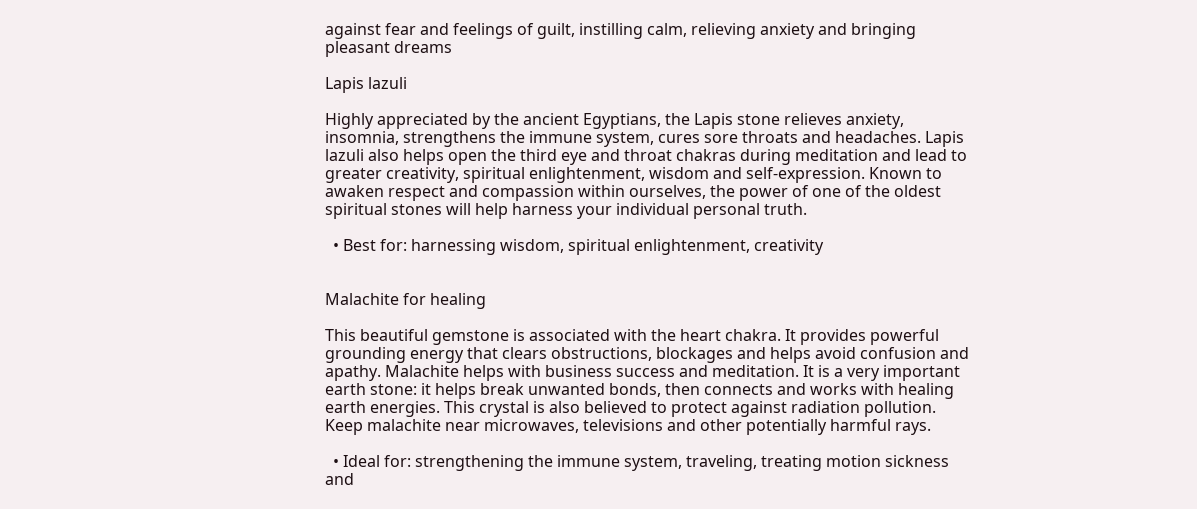against fear and feelings of guilt, instilling calm, relieving anxiety and bringing pleasant dreams

Lapis lazuli

Highly appreciated by the ancient Egyptians, the Lapis stone relieves anxiety, insomnia, strengthens the immune system, cures sore throats and headaches. Lapis lazuli also helps open the third eye and throat chakras during meditation and lead to greater creativity, spiritual enlightenment, wisdom and self-expression. Known to awaken respect and compassion within ourselves, the power of one of the oldest spiritual stones will help harness your individual personal truth.

  • Best for: harnessing wisdom, spiritual enlightenment, creativity


Malachite for healing

This beautiful gemstone is associated with the heart chakra. It provides powerful grounding energy that clears obstructions, blockages and helps avoid confusion and apathy. Malachite helps with business success and meditation. It is a very important earth stone: it helps break unwanted bonds, then connects and works with healing earth energies. This crystal is also believed to protect against radiation pollution. Keep malachite near microwaves, televisions and other potentially harmful rays.

  • Ideal for: strengthening the immune system, traveling, treating motion sickness and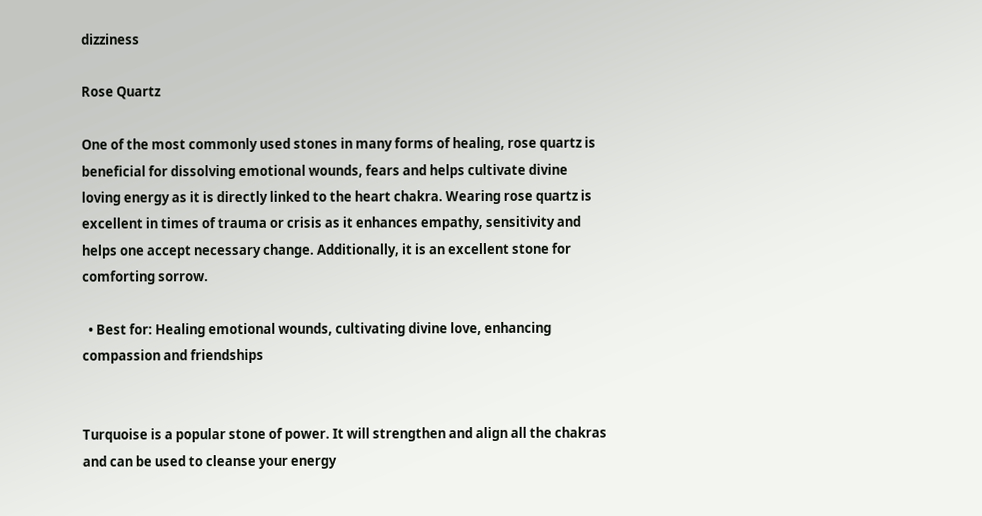dizziness

Rose Quartz

One of the most commonly used stones in many forms of healing, rose quartz is beneficial for dissolving emotional wounds, fears and helps cultivate divine loving energy as it is directly linked to the heart chakra. Wearing rose quartz is excellent in times of trauma or crisis as it enhances empathy, sensitivity and helps one accept necessary change. Additionally, it is an excellent stone for comforting sorrow.

  • Best for: Healing emotional wounds, cultivating divine love, enhancing compassion and friendships


Turquoise is a popular stone of power. It will strengthen and align all the chakras and can be used to cleanse your energy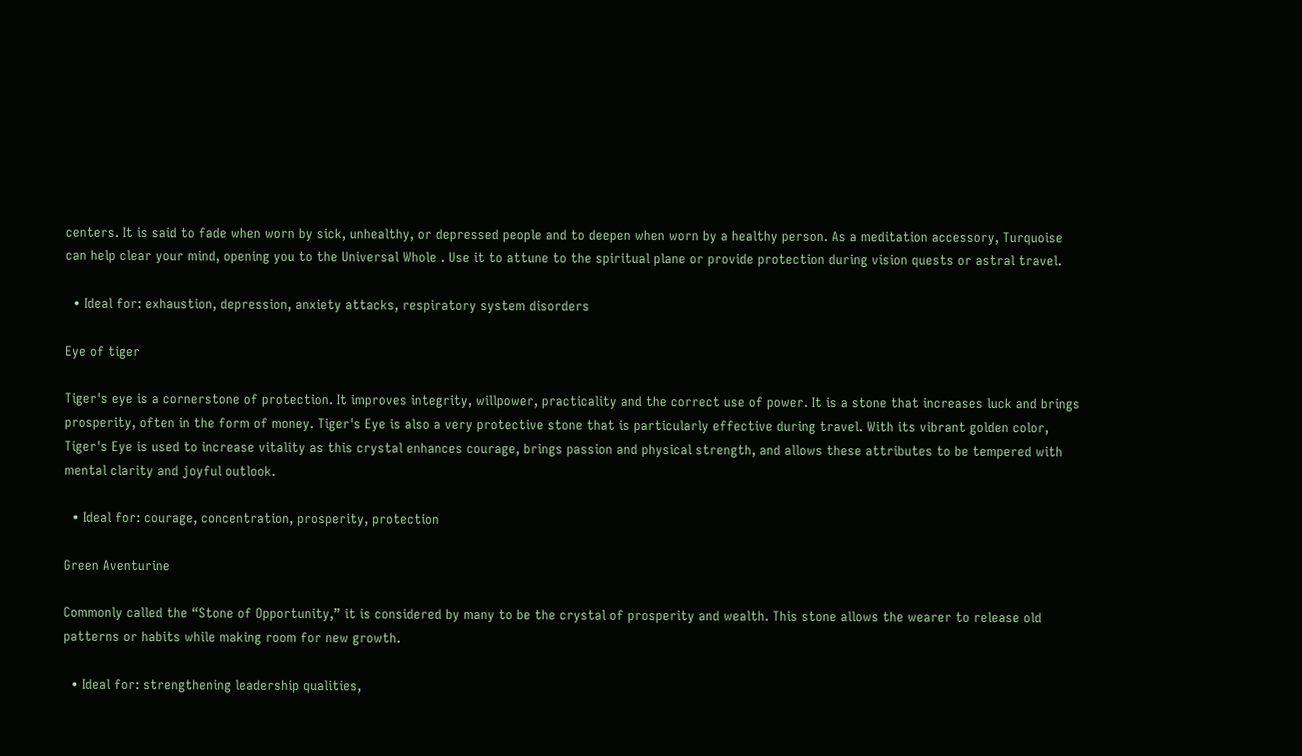centers. It is said to fade when worn by sick, unhealthy, or depressed people and to deepen when worn by a healthy person. As a meditation accessory, Turquoise can help clear your mind, opening you to the Universal Whole . Use it to attune to the spiritual plane or provide protection during vision quests or astral travel.

  • Ideal for: exhaustion, depression, anxiety attacks, respiratory system disorders

Eye of tiger

Tiger's eye is a cornerstone of protection. It improves integrity, willpower, practicality and the correct use of power. It is a stone that increases luck and brings prosperity, often in the form of money. Tiger's Eye is also a very protective stone that is particularly effective during travel. With its vibrant golden color, Tiger's Eye is used to increase vitality as this crystal enhances courage, brings passion and physical strength, and allows these attributes to be tempered with mental clarity and joyful outlook.

  • Ideal for: courage, concentration, prosperity, protection

Green Aventurine

Commonly called the “Stone of Opportunity,” it is considered by many to be the crystal of prosperity and wealth. This stone allows the wearer to release old patterns or habits while making room for new growth.

  • Ideal for: strengthening leadership qualities,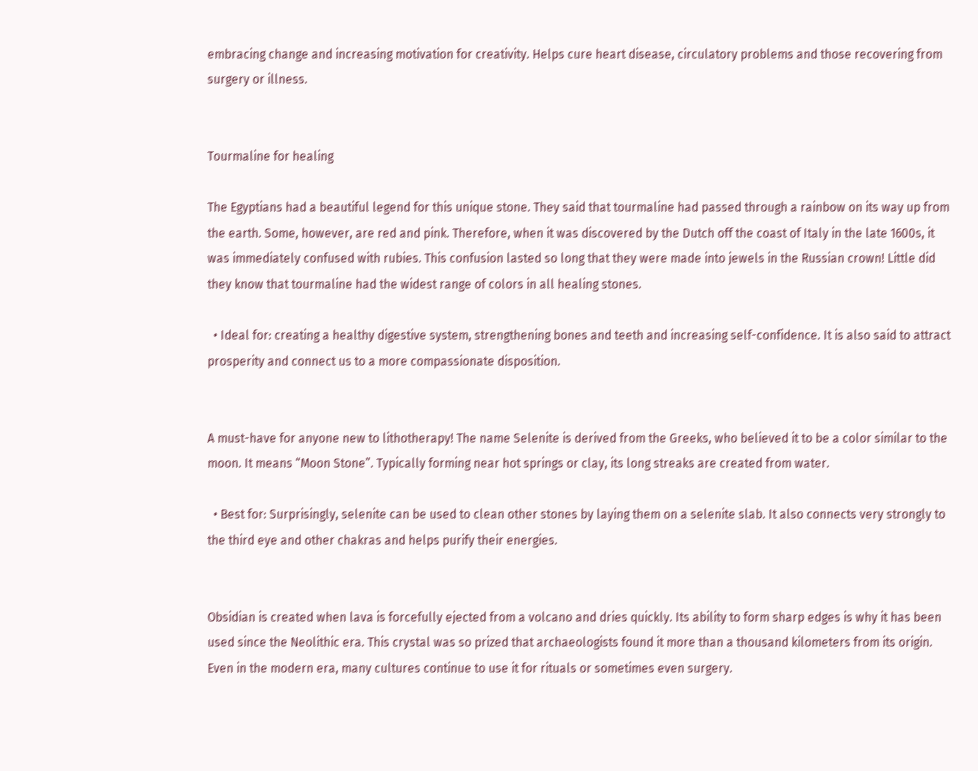embracing change and increasing motivation for creativity. Helps cure heart disease, circulatory problems and those recovering from surgery or illness.


Tourmaline for healing

The Egyptians had a beautiful legend for this unique stone. They said that tourmaline had passed through a rainbow on its way up from the earth. Some, however, are red and pink. Therefore, when it was discovered by the Dutch off the coast of Italy in the late 1600s, it was immediately confused with rubies. This confusion lasted so long that they were made into jewels in the Russian crown! Little did they know that tourmaline had the widest range of colors in all healing stones.

  • Ideal for: creating a healthy digestive system, strengthening bones and teeth and increasing self-confidence. It is also said to attract prosperity and connect us to a more compassionate disposition.


A must-have for anyone new to lithotherapy! The name Selenite is derived from the Greeks, who believed it to be a color similar to the moon. It means “Moon Stone”. Typically forming near hot springs or clay, its long streaks are created from water.

  • Best for: Surprisingly, selenite can be used to clean other stones by laying them on a selenite slab. It also connects very strongly to the third eye and other chakras and helps purify their energies.


Obsidian is created when lava is forcefully ejected from a volcano and dries quickly. Its ability to form sharp edges is why it has been used since the Neolithic era. This crystal was so prized that archaeologists found it more than a thousand kilometers from its origin. Even in the modern era, many cultures continue to use it for rituals or sometimes even surgery.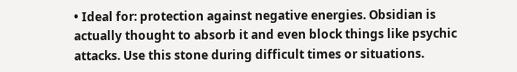• Ideal for: protection against negative energies. Obsidian is actually thought to absorb it and even block things like psychic attacks. Use this stone during difficult times or situations.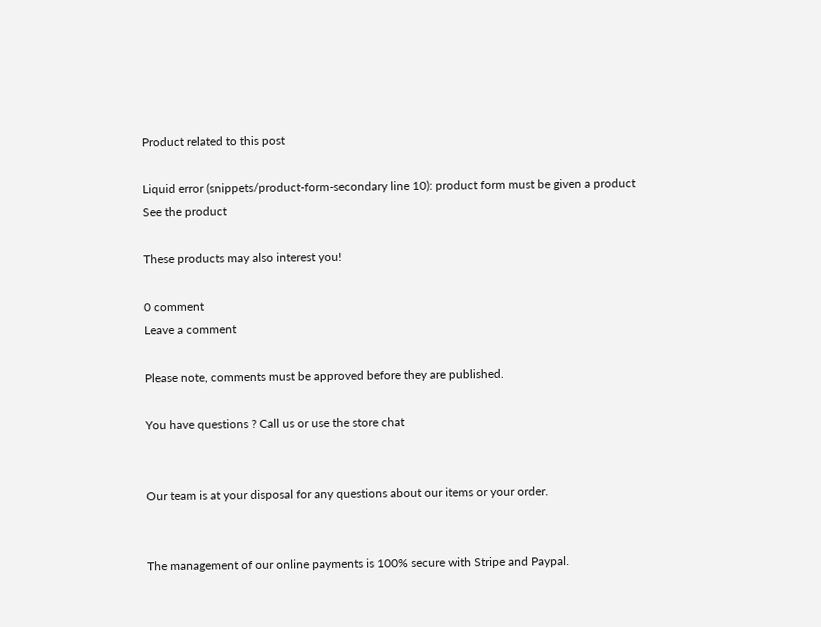Product related to this post

Liquid error (snippets/product-form-secondary line 10): product form must be given a product
See the product

These products may also interest you!

0 comment
Leave a comment

Please note, comments must be approved before they are published.

You have questions ? Call us or use the store chat


Our team is at your disposal for any questions about our items or your order.


The management of our online payments is 100% secure with Stripe and Paypal.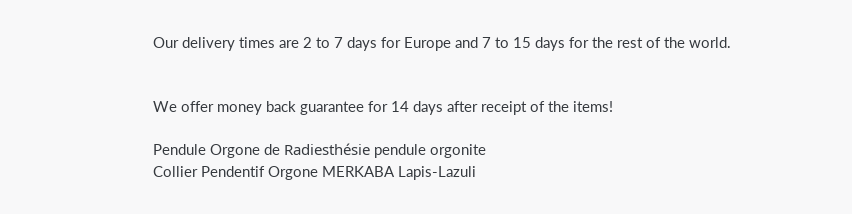Our delivery times are 2 to 7 days for Europe and 7 to 15 days for the rest of the world.


We offer money back guarantee for 14 days after receipt of the items!

Pendule Orgone de Radiesthésie pendule orgonite
Collier Pendentif Orgone MERKABA Lapis-Lazuli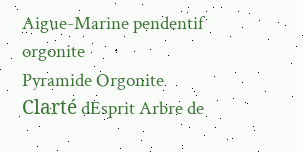Aigue-Marine pendentif orgonite
Pyramide Orgonite Clarté dEsprit Arbre de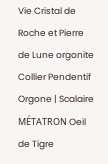Vie Cristal de Roche et Pierre de Lune orgonite
Collier Pendentif Orgone | Scalaire MÉTATRON Oeil de Tigre